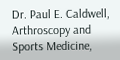Dr. Paul E. Caldwell, Arthroscopy and Sports Medicine,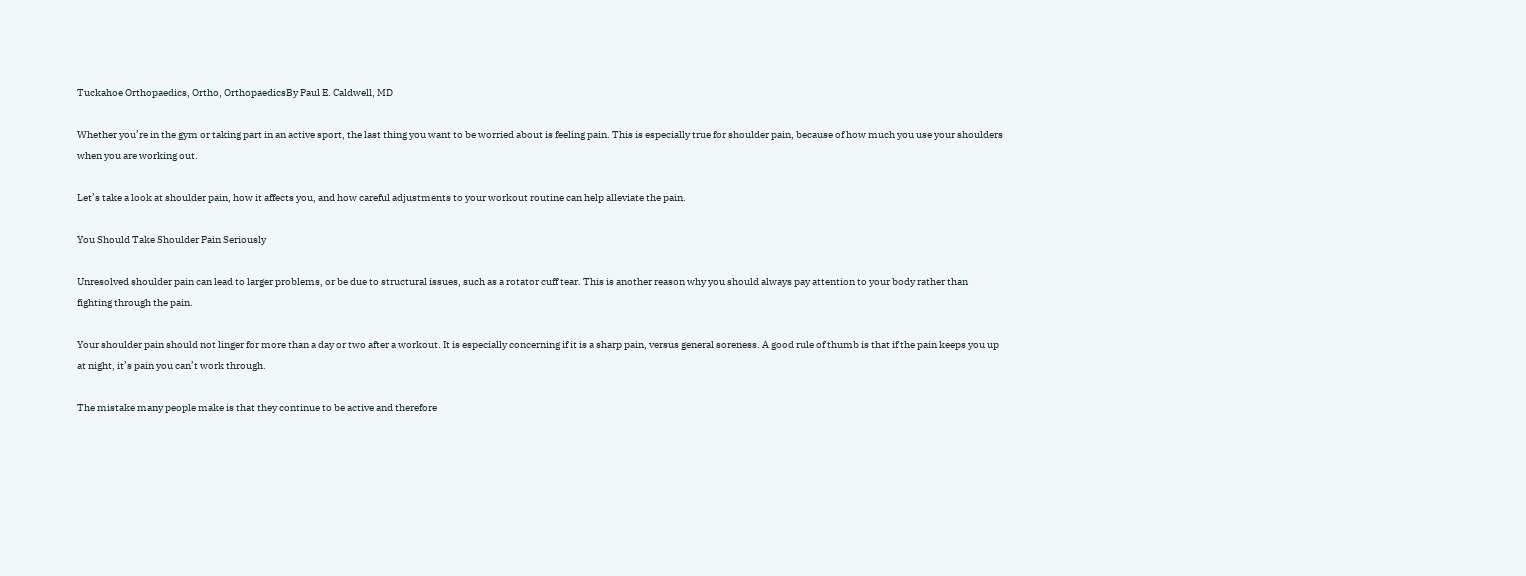Tuckahoe Orthopaedics, Ortho, OrthopaedicsBy Paul E. Caldwell, MD

Whether you’re in the gym or taking part in an active sport, the last thing you want to be worried about is feeling pain. This is especially true for shoulder pain, because of how much you use your shoulders when you are working out.

Let’s take a look at shoulder pain, how it affects you, and how careful adjustments to your workout routine can help alleviate the pain.

You Should Take Shoulder Pain Seriously

Unresolved shoulder pain can lead to larger problems, or be due to structural issues, such as a rotator cuff tear. This is another reason why you should always pay attention to your body rather than fighting through the pain.

Your shoulder pain should not linger for more than a day or two after a workout. It is especially concerning if it is a sharp pain, versus general soreness. A good rule of thumb is that if the pain keeps you up at night, it’s pain you can’t work through.

The mistake many people make is that they continue to be active and therefore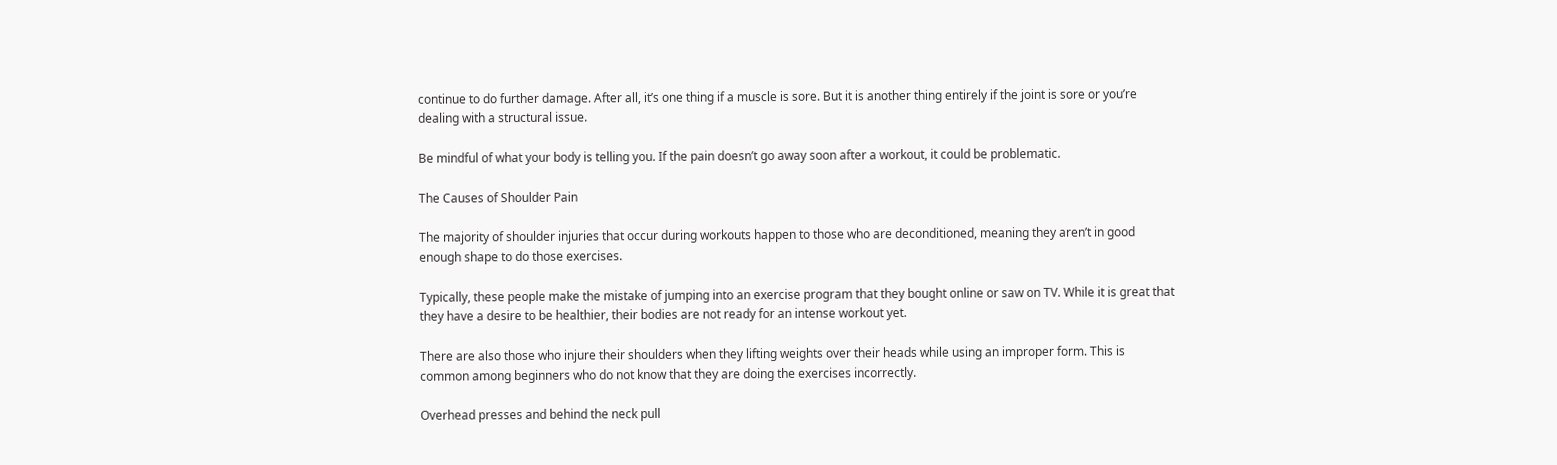continue to do further damage. After all, it’s one thing if a muscle is sore. But it is another thing entirely if the joint is sore or you’re dealing with a structural issue.

Be mindful of what your body is telling you. If the pain doesn’t go away soon after a workout, it could be problematic.

The Causes of Shoulder Pain

The majority of shoulder injuries that occur during workouts happen to those who are deconditioned, meaning they aren’t in good enough shape to do those exercises.

Typically, these people make the mistake of jumping into an exercise program that they bought online or saw on TV. While it is great that they have a desire to be healthier, their bodies are not ready for an intense workout yet.

There are also those who injure their shoulders when they lifting weights over their heads while using an improper form. This is common among beginners who do not know that they are doing the exercises incorrectly.

Overhead presses and behind the neck pull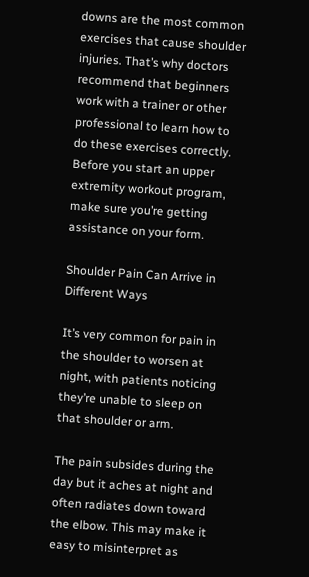downs are the most common exercises that cause shoulder injuries. That’s why doctors recommend that beginners work with a trainer or other professional to learn how to do these exercises correctly.  Before you start an upper extremity workout program, make sure you’re getting assistance on your form.

Shoulder Pain Can Arrive in Different Ways

It’s very common for pain in the shoulder to worsen at night, with patients noticing they’re unable to sleep on that shoulder or arm.

The pain subsides during the day but it aches at night and often radiates down toward the elbow. This may make it easy to misinterpret as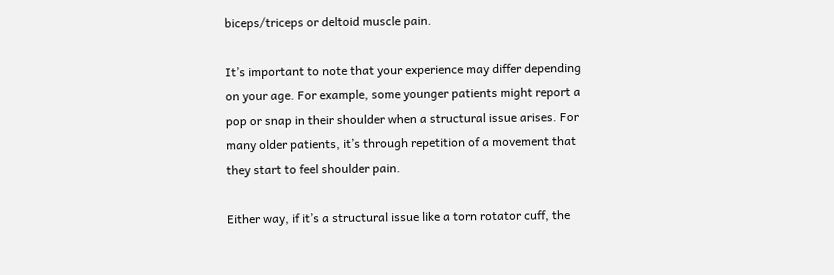biceps/triceps or deltoid muscle pain.

It’s important to note that your experience may differ depending on your age. For example, some younger patients might report a pop or snap in their shoulder when a structural issue arises. For many older patients, it’s through repetition of a movement that they start to feel shoulder pain.

Either way, if it’s a structural issue like a torn rotator cuff, the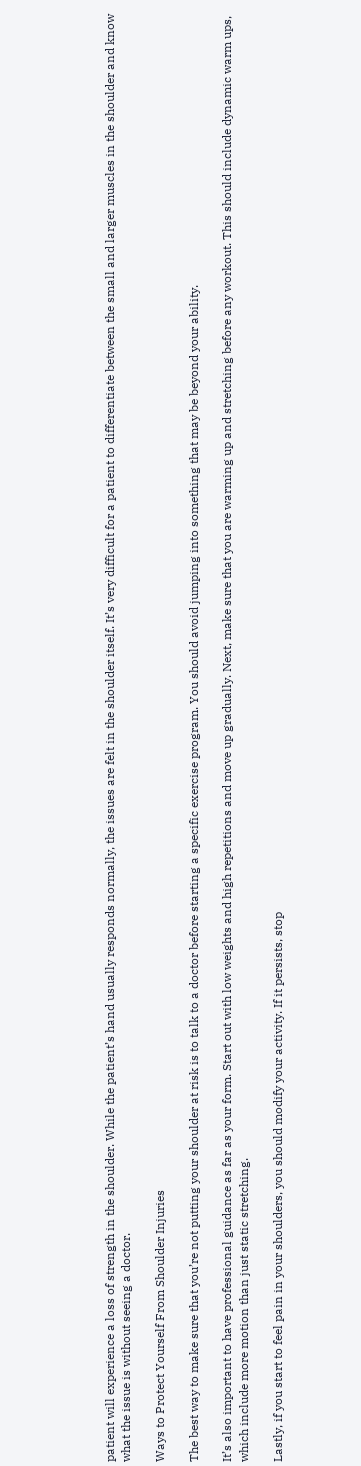patient will experience a loss of strength in the shoulder. While the patient’s hand usually responds normally, the issues are felt in the shoulder itself. It’s very difficult for a patient to differentiate between the small and larger muscles in the shoulder and know what the issue is without seeing a doctor.

Ways to Protect Yourself From Shoulder Injuries

The best way to make sure that you’re not putting your shoulder at risk is to talk to a doctor before starting a specific exercise program. You should avoid jumping into something that may be beyond your ability.

It’s also important to have professional guidance as far as your form. Start out with low weights and high repetitions and move up gradually. Next, make sure that you are warming up and stretching before any workout. This should include dynamic warm ups, which include more motion than just static stretching.

Lastly, if you start to feel pain in your shoulders, you should modify your activity. If it persists, stop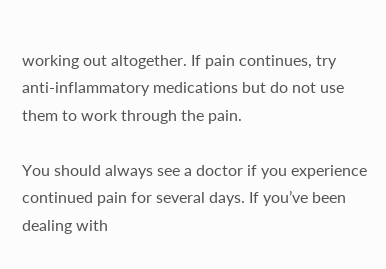working out altogether. If pain continues, try anti-inflammatory medications but do not use them to work through the pain.

You should always see a doctor if you experience continued pain for several days. If you’ve been dealing with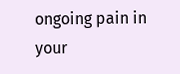ongoing pain in your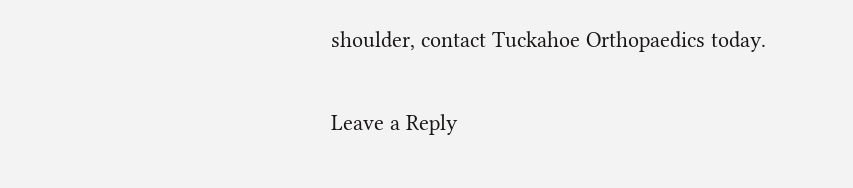shoulder, contact Tuckahoe Orthopaedics today.

Leave a Reply